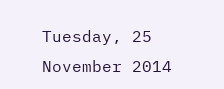Tuesday, 25 November 2014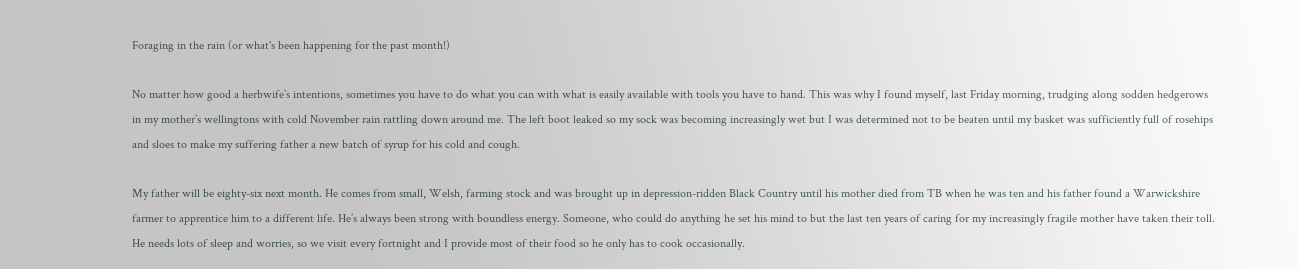Foraging in the rain (or what's been happening for the past month!)

No matter how good a herbwife’s intentions, sometimes you have to do what you can with what is easily available with tools you have to hand. This was why I found myself, last Friday morning, trudging along sodden hedgerows in my mother’s wellingtons with cold November rain rattling down around me. The left boot leaked so my sock was becoming increasingly wet but I was determined not to be beaten until my basket was sufficiently full of rosehips and sloes to make my suffering father a new batch of syrup for his cold and cough.

My father will be eighty-six next month. He comes from small, Welsh, farming stock and was brought up in depression-ridden Black Country until his mother died from TB when he was ten and his father found a Warwickshire farmer to apprentice him to a different life. He’s always been strong with boundless energy. Someone, who could do anything he set his mind to but the last ten years of caring for my increasingly fragile mother have taken their toll. He needs lots of sleep and worries, so we visit every fortnight and I provide most of their food so he only has to cook occasionally.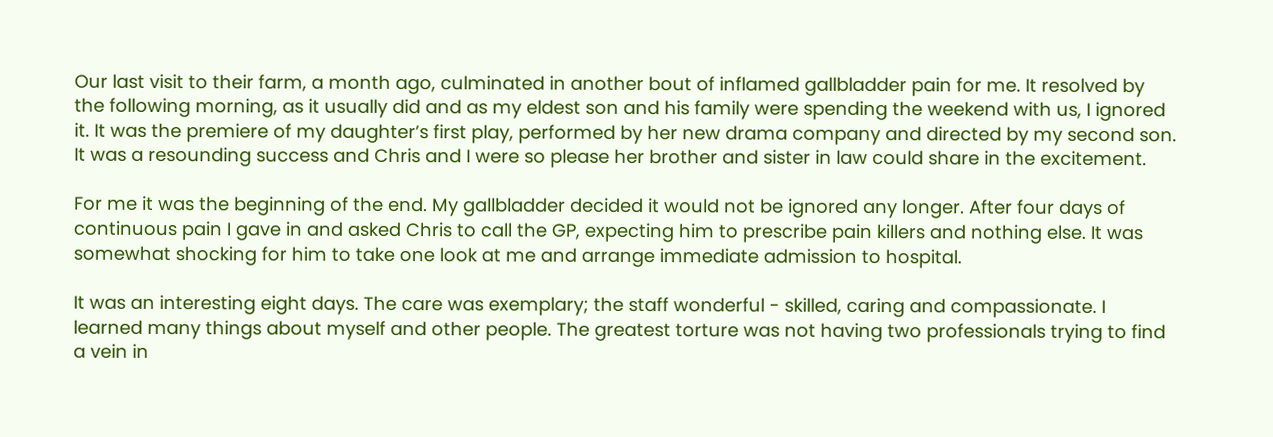Our last visit to their farm, a month ago, culminated in another bout of inflamed gallbladder pain for me. It resolved by the following morning, as it usually did and as my eldest son and his family were spending the weekend with us, I ignored it. It was the premiere of my daughter’s first play, performed by her new drama company and directed by my second son. It was a resounding success and Chris and I were so please her brother and sister in law could share in the excitement.

For me it was the beginning of the end. My gallbladder decided it would not be ignored any longer. After four days of continuous pain I gave in and asked Chris to call the GP, expecting him to prescribe pain killers and nothing else. It was somewhat shocking for him to take one look at me and arrange immediate admission to hospital.

It was an interesting eight days. The care was exemplary; the staff wonderful - skilled, caring and compassionate. I learned many things about myself and other people. The greatest torture was not having two professionals trying to find a vein in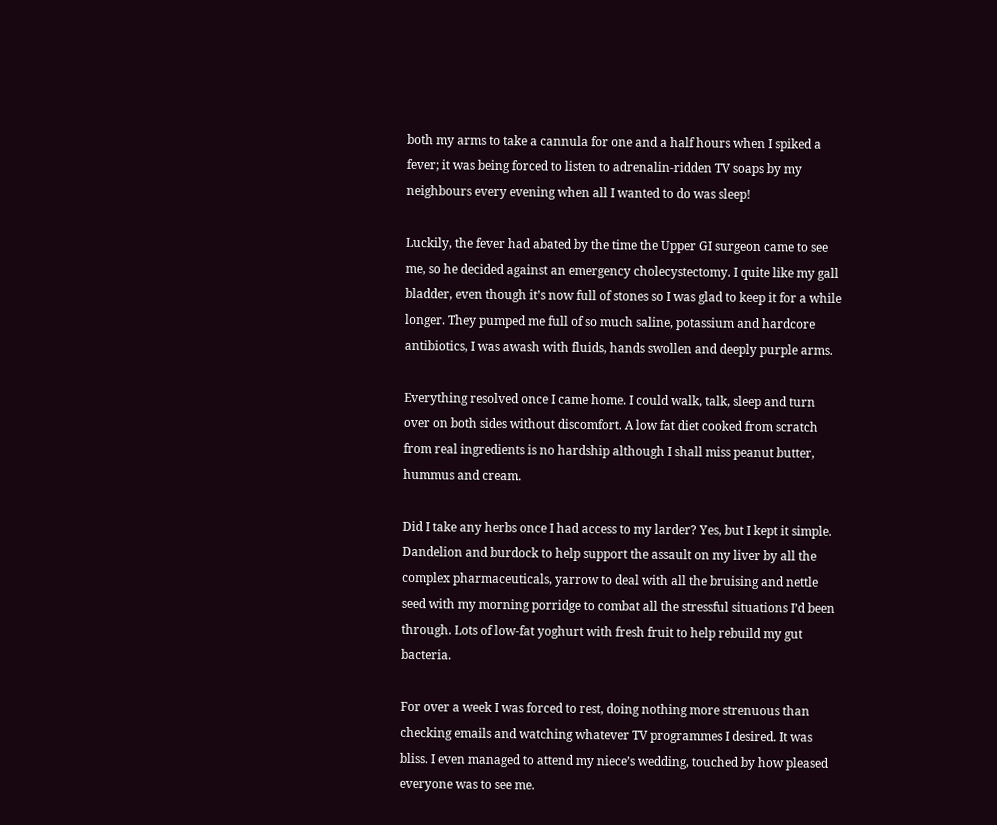both my arms to take a cannula for one and a half hours when I spiked a fever; it was being forced to listen to adrenalin-ridden TV soaps by my neighbours every evening when all I wanted to do was sleep!

Luckily, the fever had abated by the time the Upper GI surgeon came to see me, so he decided against an emergency cholecystectomy. I quite like my gall bladder, even though it’s now full of stones so I was glad to keep it for a while longer. They pumped me full of so much saline, potassium and hardcore antibiotics, I was awash with fluids, hands swollen and deeply purple arms.

Everything resolved once I came home. I could walk, talk, sleep and turn over on both sides without discomfort. A low fat diet cooked from scratch from real ingredients is no hardship although I shall miss peanut butter, hummus and cream.

Did I take any herbs once I had access to my larder? Yes, but I kept it simple. Dandelion and burdock to help support the assault on my liver by all the complex pharmaceuticals, yarrow to deal with all the bruising and nettle seed with my morning porridge to combat all the stressful situations I’d been through. Lots of low-fat yoghurt with fresh fruit to help rebuild my gut bacteria.

For over a week I was forced to rest, doing nothing more strenuous than checking emails and watching whatever TV programmes I desired. It was bliss. I even managed to attend my niece’s wedding, touched by how pleased everyone was to see me.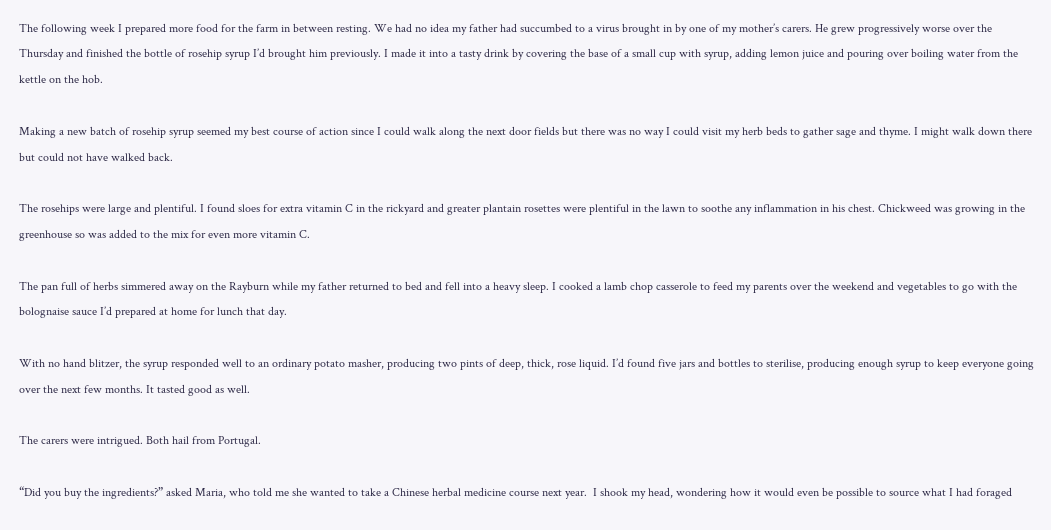The following week I prepared more food for the farm in between resting. We had no idea my father had succumbed to a virus brought in by one of my mother’s carers. He grew progressively worse over the Thursday and finished the bottle of rosehip syrup I’d brought him previously. I made it into a tasty drink by covering the base of a small cup with syrup, adding lemon juice and pouring over boiling water from the kettle on the hob.

Making a new batch of rosehip syrup seemed my best course of action since I could walk along the next door fields but there was no way I could visit my herb beds to gather sage and thyme. I might walk down there but could not have walked back.

The rosehips were large and plentiful. I found sloes for extra vitamin C in the rickyard and greater plantain rosettes were plentiful in the lawn to soothe any inflammation in his chest. Chickweed was growing in the greenhouse so was added to the mix for even more vitamin C.

The pan full of herbs simmered away on the Rayburn while my father returned to bed and fell into a heavy sleep. I cooked a lamb chop casserole to feed my parents over the weekend and vegetables to go with the bolognaise sauce I’d prepared at home for lunch that day.

With no hand blitzer, the syrup responded well to an ordinary potato masher, producing two pints of deep, thick, rose liquid. I’d found five jars and bottles to sterilise, producing enough syrup to keep everyone going over the next few months. It tasted good as well.

The carers were intrigued. Both hail from Portugal.

“Did you buy the ingredients?” asked Maria, who told me she wanted to take a Chinese herbal medicine course next year.  I shook my head, wondering how it would even be possible to source what I had foraged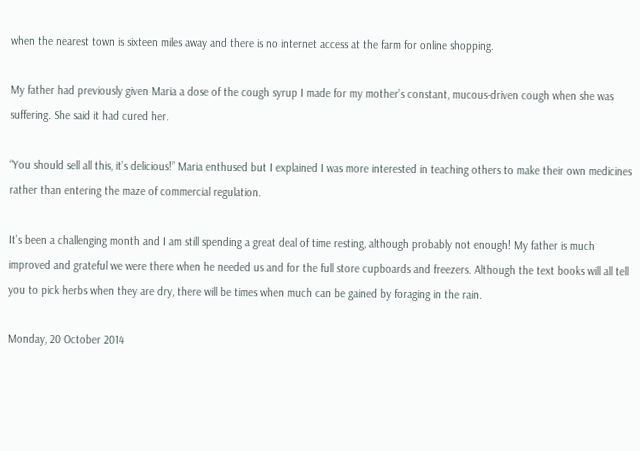when the nearest town is sixteen miles away and there is no internet access at the farm for online shopping.

My father had previously given Maria a dose of the cough syrup I made for my mother’s constant, mucous-driven cough when she was suffering. She said it had cured her.

“You should sell all this, it’s delicious!” Maria enthused but I explained I was more interested in teaching others to make their own medicines rather than entering the maze of commercial regulation.

It’s been a challenging month and I am still spending a great deal of time resting, although probably not enough! My father is much improved and grateful we were there when he needed us and for the full store cupboards and freezers. Although the text books will all tell you to pick herbs when they are dry, there will be times when much can be gained by foraging in the rain.

Monday, 20 October 2014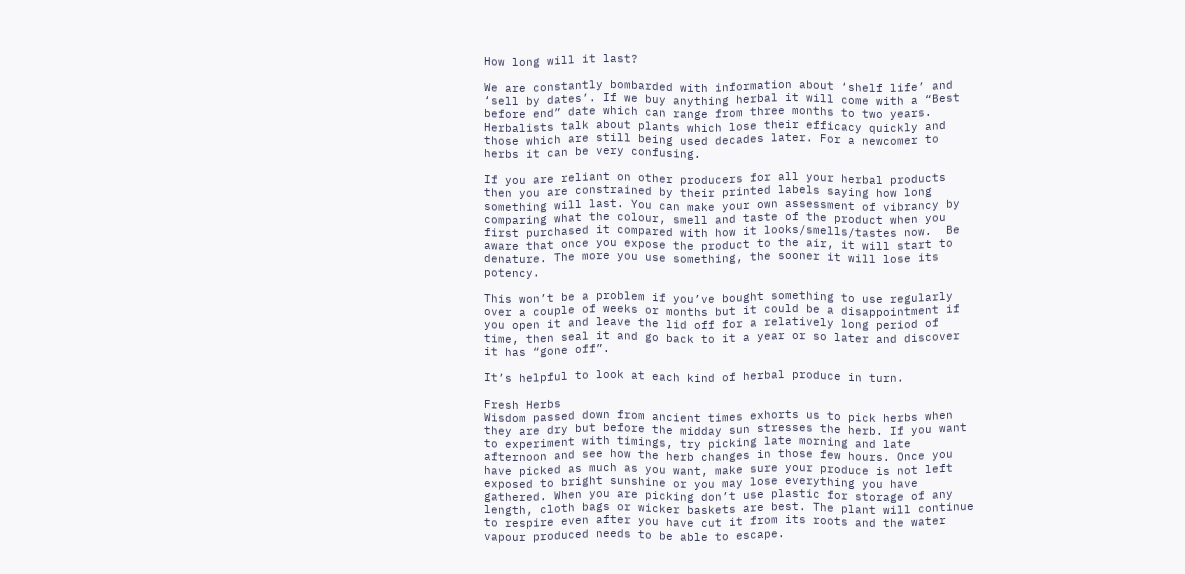How long will it last?

We are constantly bombarded with information about ‘shelf life’ and ‘sell by dates’. If we buy anything herbal it will come with a “Best before end” date which can range from three months to two years. Herbalists talk about plants which lose their efficacy quickly and those which are still being used decades later. For a newcomer to herbs it can be very confusing.

If you are reliant on other producers for all your herbal products then you are constrained by their printed labels saying how long something will last. You can make your own assessment of vibrancy by comparing what the colour, smell and taste of the product when you first purchased it compared with how it looks/smells/tastes now.  Be aware that once you expose the product to the air, it will start to denature. The more you use something, the sooner it will lose its potency.

This won’t be a problem if you’ve bought something to use regularly over a couple of weeks or months but it could be a disappointment if you open it and leave the lid off for a relatively long period of time, then seal it and go back to it a year or so later and discover it has “gone off”.

It’s helpful to look at each kind of herbal produce in turn.

Fresh Herbs
Wisdom passed down from ancient times exhorts us to pick herbs when they are dry but before the midday sun stresses the herb. If you want to experiment with timings, try picking late morning and late afternoon and see how the herb changes in those few hours. Once you have picked as much as you want, make sure your produce is not left exposed to bright sunshine or you may lose everything you have gathered. When you are picking don’t use plastic for storage of any length, cloth bags or wicker baskets are best. The plant will continue to respire even after you have cut it from its roots and the water vapour produced needs to be able to escape.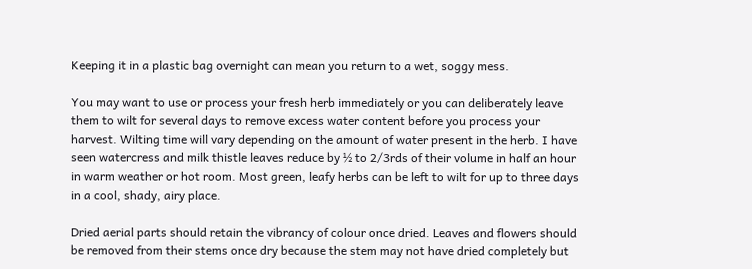Keeping it in a plastic bag overnight can mean you return to a wet, soggy mess.

You may want to use or process your fresh herb immediately or you can deliberately leave them to wilt for several days to remove excess water content before you process your harvest. Wilting time will vary depending on the amount of water present in the herb. I have seen watercress and milk thistle leaves reduce by ½ to 2/3rds of their volume in half an hour in warm weather or hot room. Most green, leafy herbs can be left to wilt for up to three days in a cool, shady, airy place.

Dried aerial parts should retain the vibrancy of colour once dried. Leaves and flowers should be removed from their stems once dry because the stem may not have dried completely but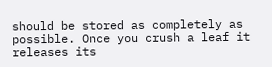should be stored as completely as possible. Once you crush a leaf it releases its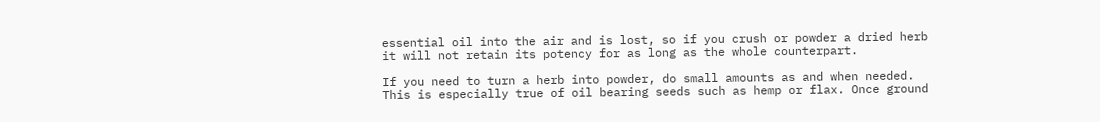essential oil into the air and is lost, so if you crush or powder a dried herb it will not retain its potency for as long as the whole counterpart.

If you need to turn a herb into powder, do small amounts as and when needed. This is especially true of oil bearing seeds such as hemp or flax. Once ground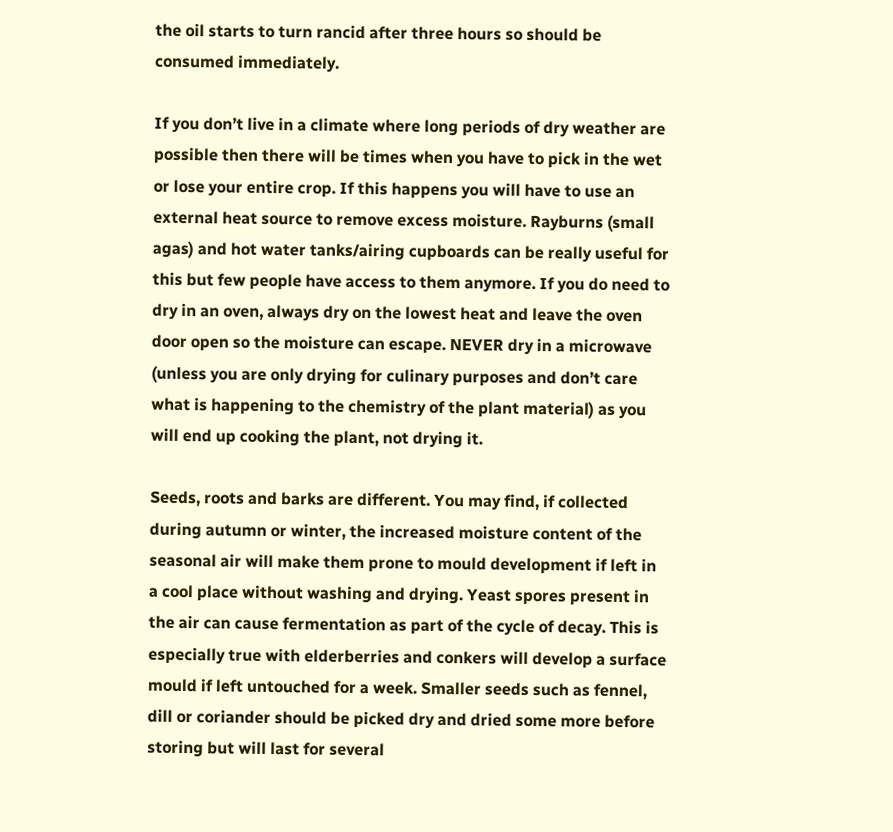the oil starts to turn rancid after three hours so should be consumed immediately.

If you don’t live in a climate where long periods of dry weather are possible then there will be times when you have to pick in the wet or lose your entire crop. If this happens you will have to use an external heat source to remove excess moisture. Rayburns (small agas) and hot water tanks/airing cupboards can be really useful for this but few people have access to them anymore. If you do need to dry in an oven, always dry on the lowest heat and leave the oven door open so the moisture can escape. NEVER dry in a microwave (unless you are only drying for culinary purposes and don’t care what is happening to the chemistry of the plant material) as you will end up cooking the plant, not drying it.

Seeds, roots and barks are different. You may find, if collected during autumn or winter, the increased moisture content of the seasonal air will make them prone to mould development if left in a cool place without washing and drying. Yeast spores present in the air can cause fermentation as part of the cycle of decay. This is especially true with elderberries and conkers will develop a surface mould if left untouched for a week. Smaller seeds such as fennel, dill or coriander should be picked dry and dried some more before storing but will last for several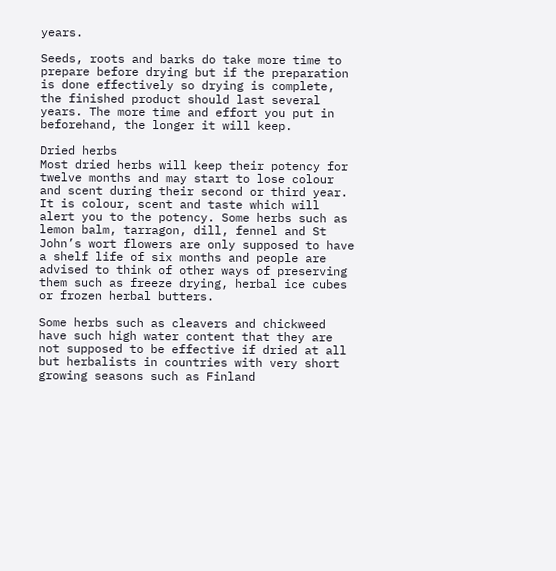years.

Seeds, roots and barks do take more time to prepare before drying but if the preparation is done effectively so drying is complete, the finished product should last several years. The more time and effort you put in beforehand, the longer it will keep.

Dried herbs
Most dried herbs will keep their potency for twelve months and may start to lose colour and scent during their second or third year. It is colour, scent and taste which will alert you to the potency. Some herbs such as lemon balm, tarragon, dill, fennel and St John’s wort flowers are only supposed to have a shelf life of six months and people are advised to think of other ways of preserving them such as freeze drying, herbal ice cubes or frozen herbal butters.

Some herbs such as cleavers and chickweed have such high water content that they are not supposed to be effective if dried at all but herbalists in countries with very short growing seasons such as Finland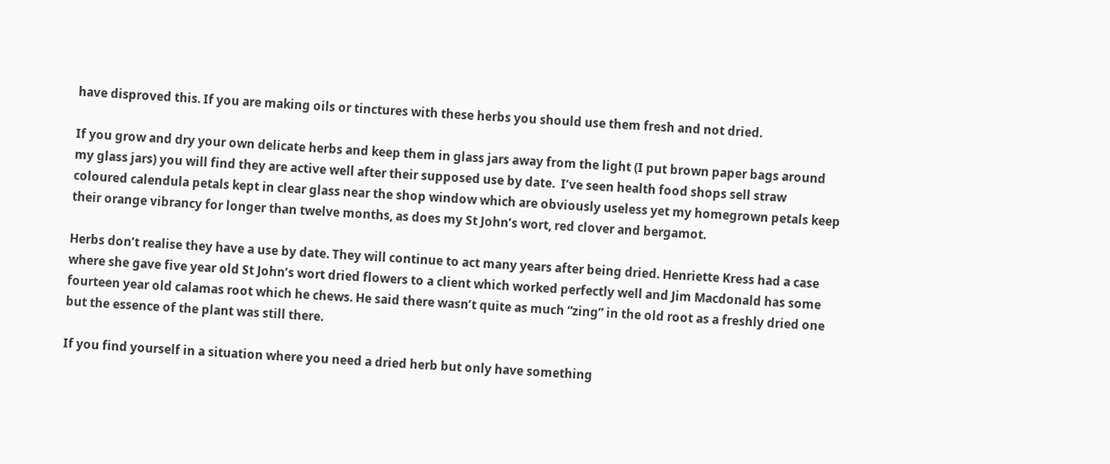have disproved this. If you are making oils or tinctures with these herbs you should use them fresh and not dried.

If you grow and dry your own delicate herbs and keep them in glass jars away from the light (I put brown paper bags around my glass jars) you will find they are active well after their supposed use by date.  I’ve seen health food shops sell straw coloured calendula petals kept in clear glass near the shop window which are obviously useless yet my homegrown petals keep their orange vibrancy for longer than twelve months, as does my St John’s wort, red clover and bergamot.

Herbs don’t realise they have a use by date. They will continue to act many years after being dried. Henriette Kress had a case where she gave five year old St John’s wort dried flowers to a client which worked perfectly well and Jim Macdonald has some fourteen year old calamas root which he chews. He said there wasn’t quite as much “zing” in the old root as a freshly dried one but the essence of the plant was still there.

If you find yourself in a situation where you need a dried herb but only have something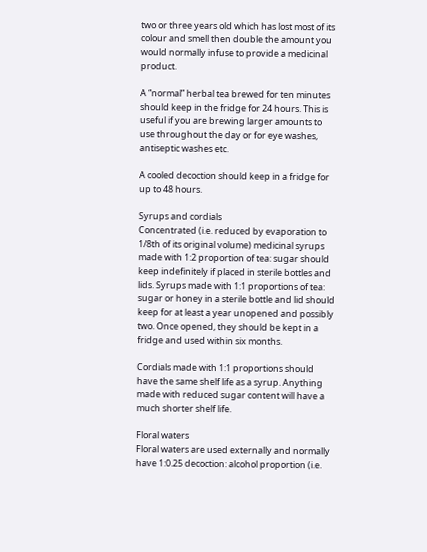two or three years old which has lost most of its colour and smell then double the amount you would normally infuse to provide a medicinal product.

A “normal” herbal tea brewed for ten minutes should keep in the fridge for 24 hours. This is useful if you are brewing larger amounts to use throughout the day or for eye washes, antiseptic washes etc.

A cooled decoction should keep in a fridge for up to 48 hours.

Syrups and cordials
Concentrated (i.e. reduced by evaporation to 1/8th of its original volume) medicinal syrups made with 1:2 proportion of tea: sugar should keep indefinitely if placed in sterile bottles and lids. Syrups made with 1:1 proportions of tea: sugar or honey in a sterile bottle and lid should keep for at least a year unopened and possibly two. Once opened, they should be kept in a fridge and used within six months.

Cordials made with 1:1 proportions should have the same shelf life as a syrup. Anything made with reduced sugar content will have a much shorter shelf life.

Floral waters
Floral waters are used externally and normally have 1:0.25 decoction: alcohol proportion (i.e.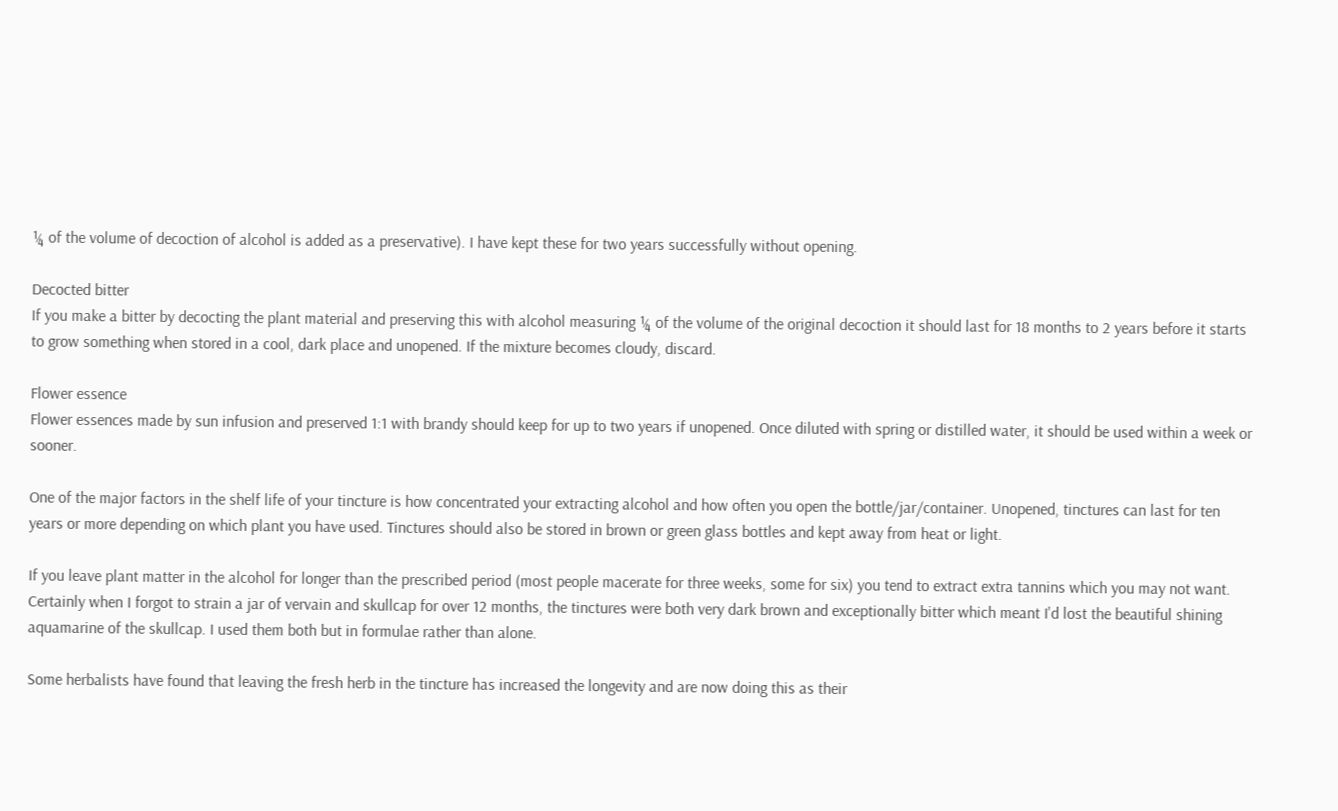¼ of the volume of decoction of alcohol is added as a preservative). I have kept these for two years successfully without opening.

Decocted bitter
If you make a bitter by decocting the plant material and preserving this with alcohol measuring ¼ of the volume of the original decoction it should last for 18 months to 2 years before it starts to grow something when stored in a cool, dark place and unopened. If the mixture becomes cloudy, discard.

Flower essence
Flower essences made by sun infusion and preserved 1:1 with brandy should keep for up to two years if unopened. Once diluted with spring or distilled water, it should be used within a week or sooner.

One of the major factors in the shelf life of your tincture is how concentrated your extracting alcohol and how often you open the bottle/jar/container. Unopened, tinctures can last for ten years or more depending on which plant you have used. Tinctures should also be stored in brown or green glass bottles and kept away from heat or light.

If you leave plant matter in the alcohol for longer than the prescribed period (most people macerate for three weeks, some for six) you tend to extract extra tannins which you may not want. Certainly when I forgot to strain a jar of vervain and skullcap for over 12 months, the tinctures were both very dark brown and exceptionally bitter which meant I'd lost the beautiful shining aquamarine of the skullcap. I used them both but in formulae rather than alone.

Some herbalists have found that leaving the fresh herb in the tincture has increased the longevity and are now doing this as their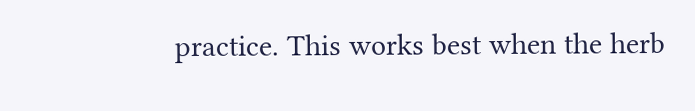practice. This works best when the herb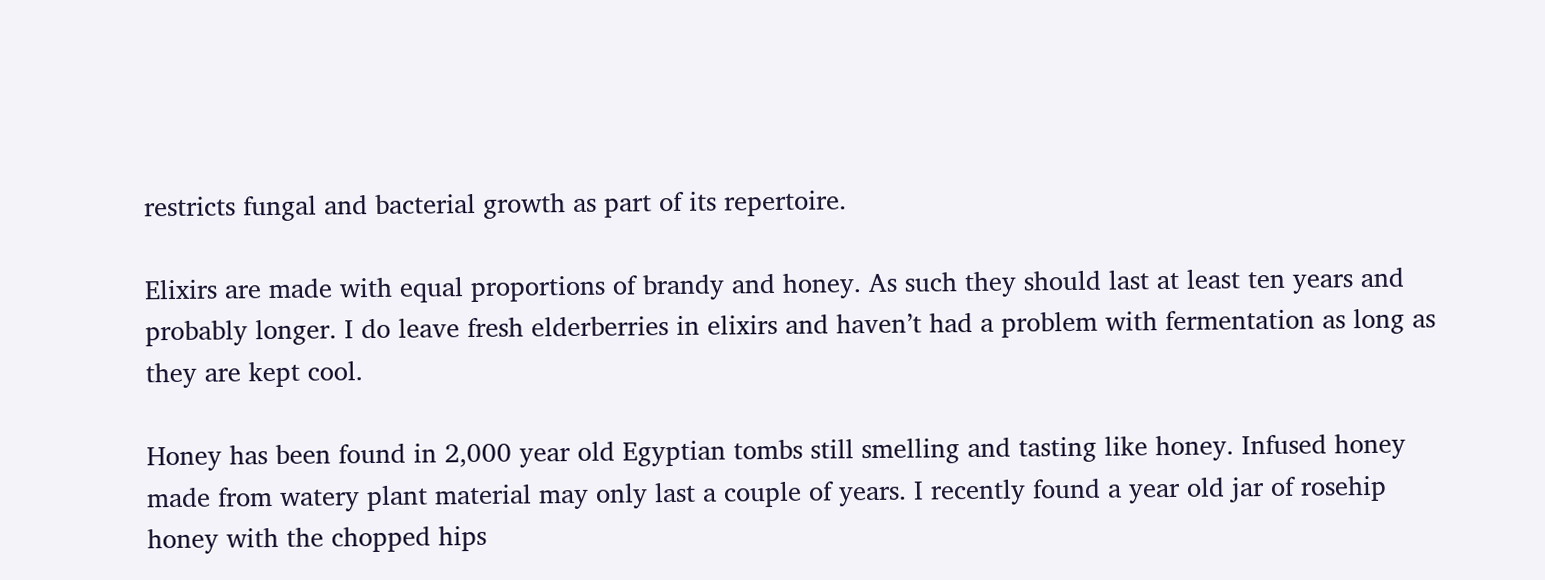restricts fungal and bacterial growth as part of its repertoire.

Elixirs are made with equal proportions of brandy and honey. As such they should last at least ten years and probably longer. I do leave fresh elderberries in elixirs and haven’t had a problem with fermentation as long as they are kept cool.

Honey has been found in 2,000 year old Egyptian tombs still smelling and tasting like honey. Infused honey made from watery plant material may only last a couple of years. I recently found a year old jar of rosehip honey with the chopped hips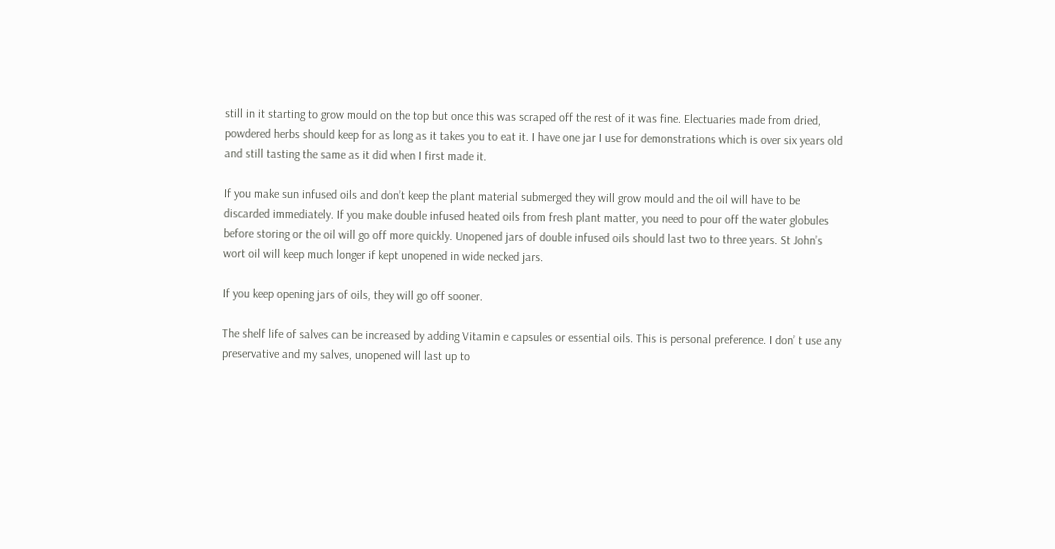still in it starting to grow mould on the top but once this was scraped off the rest of it was fine. Electuaries made from dried, powdered herbs should keep for as long as it takes you to eat it. I have one jar I use for demonstrations which is over six years old and still tasting the same as it did when I first made it.

If you make sun infused oils and don’t keep the plant material submerged they will grow mould and the oil will have to be discarded immediately. If you make double infused heated oils from fresh plant matter, you need to pour off the water globules before storing or the oil will go off more quickly. Unopened jars of double infused oils should last two to three years. St John’s wort oil will keep much longer if kept unopened in wide necked jars.

If you keep opening jars of oils, they will go off sooner.

The shelf life of salves can be increased by adding Vitamin e capsules or essential oils. This is personal preference. I don’ t use any preservative and my salves, unopened will last up to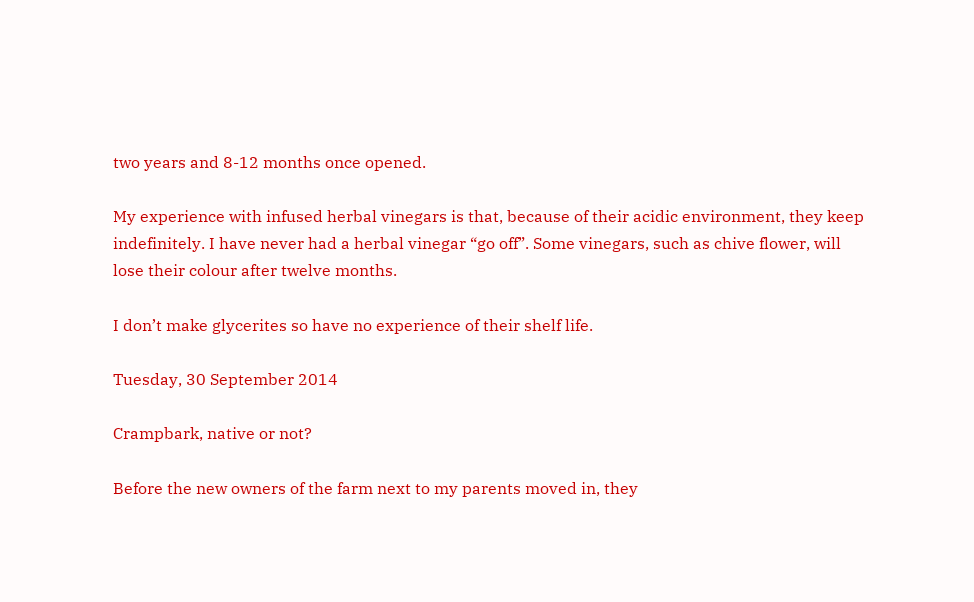two years and 8-12 months once opened.

My experience with infused herbal vinegars is that, because of their acidic environment, they keep indefinitely. I have never had a herbal vinegar “go off”. Some vinegars, such as chive flower, will lose their colour after twelve months.

I don’t make glycerites so have no experience of their shelf life.

Tuesday, 30 September 2014

Crampbark, native or not?

Before the new owners of the farm next to my parents moved in, they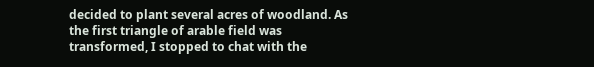decided to plant several acres of woodland. As the first triangle of arable field was transformed, I stopped to chat with the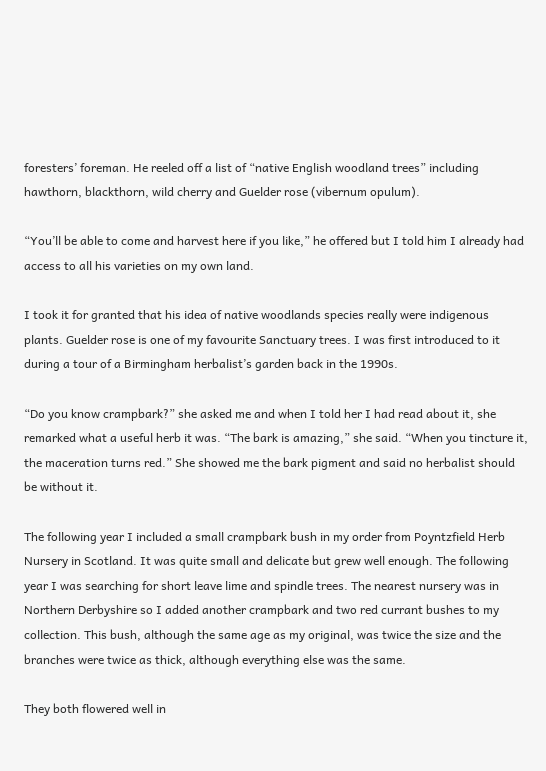foresters’ foreman. He reeled off a list of “native English woodland trees” including hawthorn, blackthorn, wild cherry and Guelder rose (vibernum opulum).

“You’ll be able to come and harvest here if you like,” he offered but I told him I already had access to all his varieties on my own land.

I took it for granted that his idea of native woodlands species really were indigenous plants. Guelder rose is one of my favourite Sanctuary trees. I was first introduced to it during a tour of a Birmingham herbalist’s garden back in the 1990s.

“Do you know crampbark?” she asked me and when I told her I had read about it, she remarked what a useful herb it was. “The bark is amazing,” she said. “When you tincture it, the maceration turns red.” She showed me the bark pigment and said no herbalist should be without it.

The following year I included a small crampbark bush in my order from Poyntzfield Herb Nursery in Scotland. It was quite small and delicate but grew well enough. The following year I was searching for short leave lime and spindle trees. The nearest nursery was in Northern Derbyshire so I added another crampbark and two red currant bushes to my collection. This bush, although the same age as my original, was twice the size and the branches were twice as thick, although everything else was the same.

They both flowered well in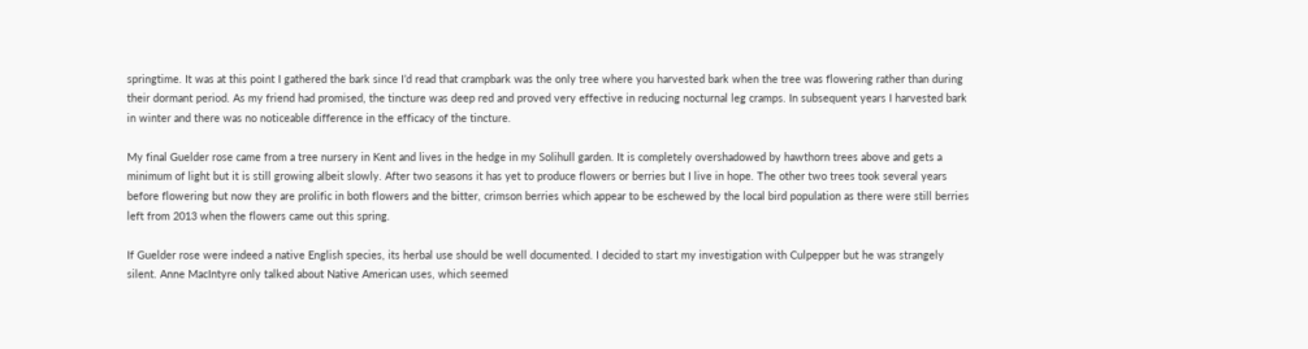springtime. It was at this point I gathered the bark since I’d read that crampbark was the only tree where you harvested bark when the tree was flowering rather than during their dormant period. As my friend had promised, the tincture was deep red and proved very effective in reducing nocturnal leg cramps. In subsequent years I harvested bark in winter and there was no noticeable difference in the efficacy of the tincture.

My final Guelder rose came from a tree nursery in Kent and lives in the hedge in my Solihull garden. It is completely overshadowed by hawthorn trees above and gets a minimum of light but it is still growing albeit slowly. After two seasons it has yet to produce flowers or berries but I live in hope. The other two trees took several years before flowering but now they are prolific in both flowers and the bitter, crimson berries which appear to be eschewed by the local bird population as there were still berries left from 2013 when the flowers came out this spring.

If Guelder rose were indeed a native English species, its herbal use should be well documented. I decided to start my investigation with Culpepper but he was strangely silent. Anne MacIntyre only talked about Native American uses, which seemed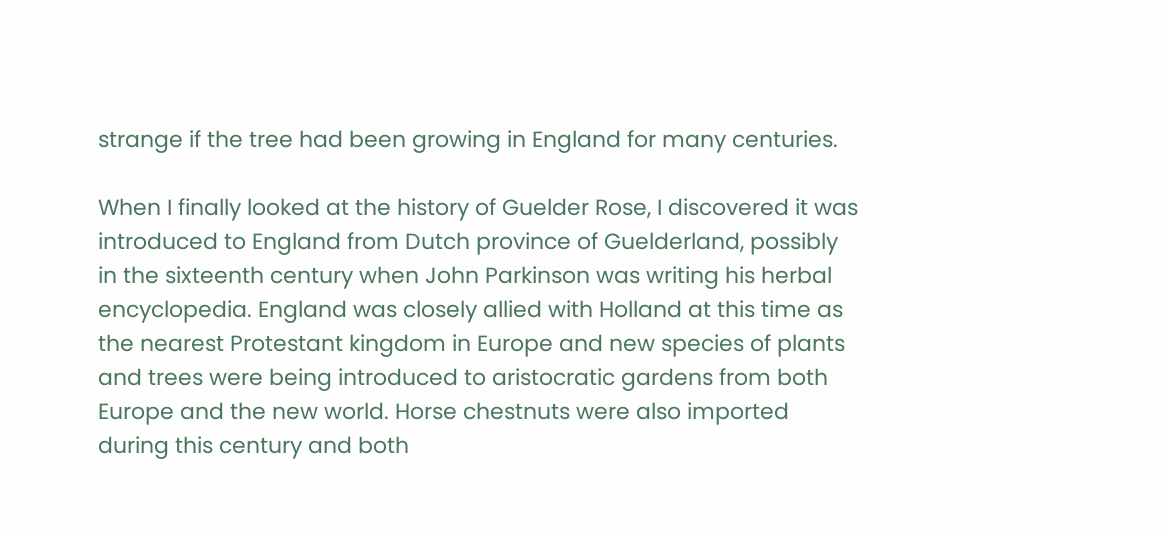strange if the tree had been growing in England for many centuries.

When I finally looked at the history of Guelder Rose, I discovered it was introduced to England from Dutch province of Guelderland, possibly in the sixteenth century when John Parkinson was writing his herbal encyclopedia. England was closely allied with Holland at this time as the nearest Protestant kingdom in Europe and new species of plants and trees were being introduced to aristocratic gardens from both Europe and the new world. Horse chestnuts were also imported during this century and both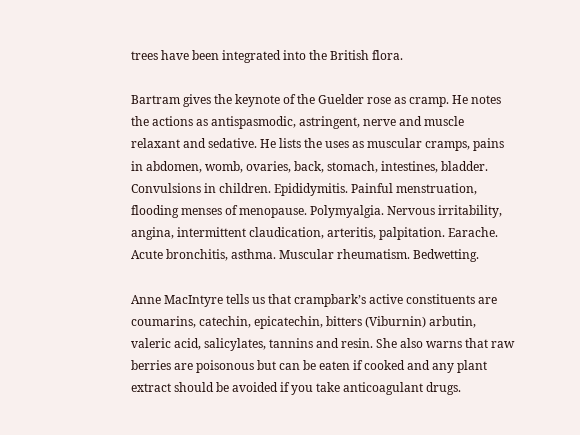trees have been integrated into the British flora.

Bartram gives the keynote of the Guelder rose as cramp. He notes the actions as antispasmodic, astringent, nerve and muscle relaxant and sedative. He lists the uses as muscular cramps, pains in abdomen, womb, ovaries, back, stomach, intestines, bladder. Convulsions in children. Epididymitis. Painful menstruation, flooding menses of menopause. Polymyalgia. Nervous irritability, angina, intermittent claudication, arteritis, palpitation. Earache. Acute bronchitis, asthma. Muscular rheumatism. Bedwetting.

Anne MacIntyre tells us that crampbark’s active constituents are coumarins, catechin, epicatechin, bitters (Viburnin) arbutin, valeric acid, salicylates, tannins and resin. She also warns that raw berries are poisonous but can be eaten if cooked and any plant extract should be avoided if you take anticoagulant drugs.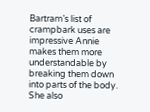Bartram’s list of crampbark uses are impressive Annie makes them more understandable by breaking them down into parts of the body. She also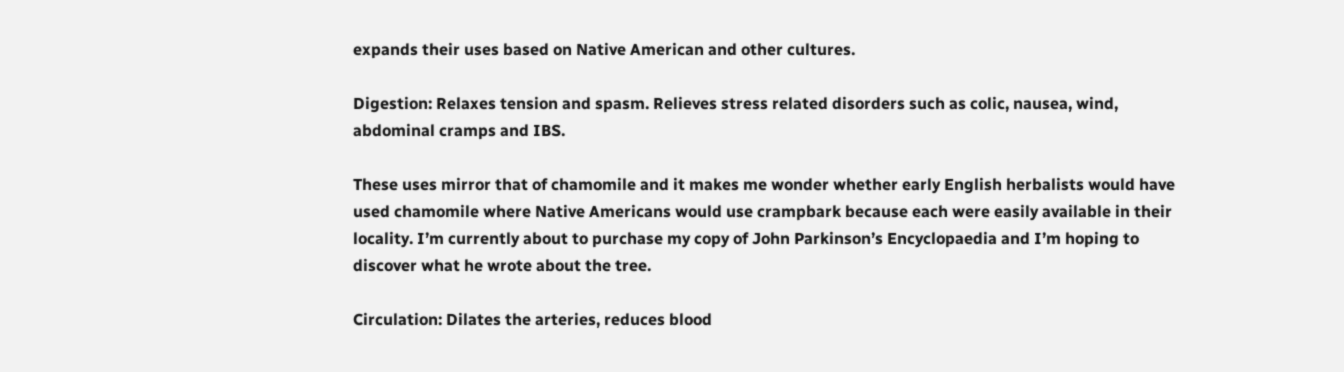expands their uses based on Native American and other cultures.

Digestion: Relaxes tension and spasm. Relieves stress related disorders such as colic, nausea, wind, abdominal cramps and IBS.

These uses mirror that of chamomile and it makes me wonder whether early English herbalists would have used chamomile where Native Americans would use crampbark because each were easily available in their locality. I’m currently about to purchase my copy of John Parkinson’s Encyclopaedia and I’m hoping to discover what he wrote about the tree.

Circulation: Dilates the arteries, reduces blood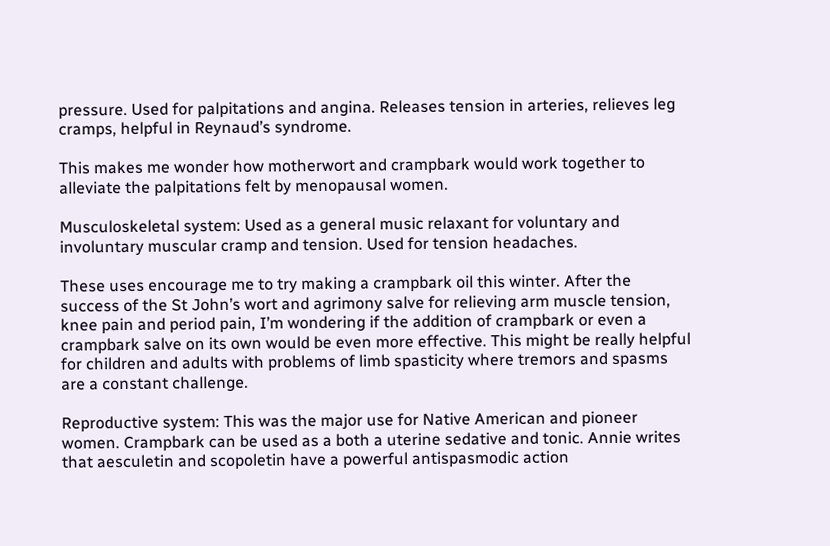pressure. Used for palpitations and angina. Releases tension in arteries, relieves leg cramps, helpful in Reynaud’s syndrome.

This makes me wonder how motherwort and crampbark would work together to alleviate the palpitations felt by menopausal women.

Musculoskeletal system: Used as a general music relaxant for voluntary and involuntary muscular cramp and tension. Used for tension headaches.

These uses encourage me to try making a crampbark oil this winter. After the success of the St John’s wort and agrimony salve for relieving arm muscle tension, knee pain and period pain, I’m wondering if the addition of crampbark or even a crampbark salve on its own would be even more effective. This might be really helpful for children and adults with problems of limb spasticity where tremors and spasms are a constant challenge.

Reproductive system: This was the major use for Native American and pioneer women. Crampbark can be used as a both a uterine sedative and tonic. Annie writes that aesculetin and scopoletin have a powerful antispasmodic action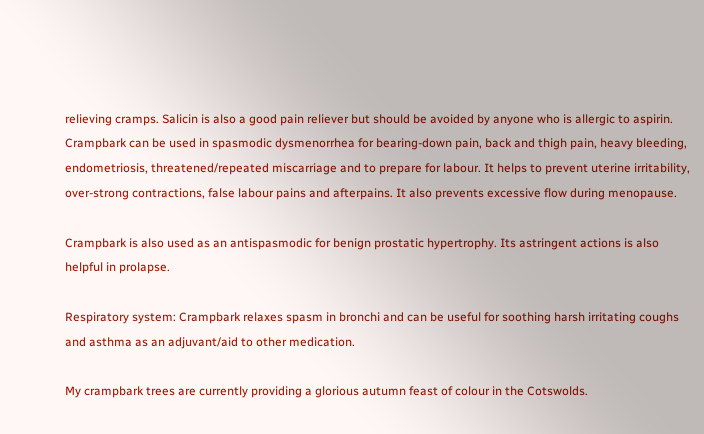relieving cramps. Salicin is also a good pain reliever but should be avoided by anyone who is allergic to aspirin. Crampbark can be used in spasmodic dysmenorrhea for bearing-down pain, back and thigh pain, heavy bleeding, endometriosis, threatened/repeated miscarriage and to prepare for labour. It helps to prevent uterine irritability, over-strong contractions, false labour pains and afterpains. It also prevents excessive flow during menopause.

Crampbark is also used as an antispasmodic for benign prostatic hypertrophy. Its astringent actions is also helpful in prolapse.

Respiratory system: Crampbark relaxes spasm in bronchi and can be useful for soothing harsh irritating coughs and asthma as an adjuvant/aid to other medication.

My crampbark trees are currently providing a glorious autumn feast of colour in the Cotswolds.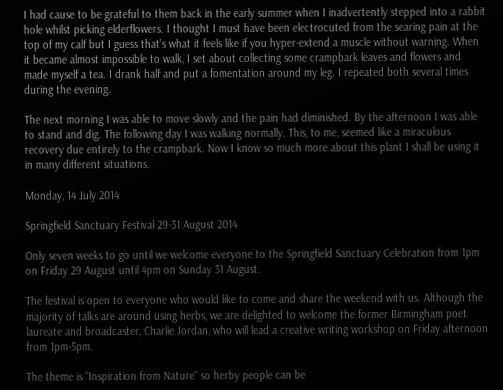I had cause to be grateful to them back in the early summer when I inadvertently stepped into a rabbit hole whilst picking elderflowers. I thought I must have been electrocuted from the searing pain at the top of my calf but I guess that’s what it feels like if you hyper-extend a muscle without warning. When it became almost impossible to walk, I set about collecting some crampbark leaves and flowers and made myself a tea. I drank half and put a fomentation around my leg. I repeated both several times during the evening.

The next morning I was able to move slowly and the pain had diminished. By the afternoon I was able to stand and dig. The following day I was walking normally. This, to me, seemed like a miraculous recovery due entirely to the crampbark. Now I know so much more about this plant I shall be using it in many different situations.

Monday, 14 July 2014

Springfield Sanctuary Festival 29-31 August 2014

Only seven weeks to go until we welcome everyone to the Springfield Sanctuary Celebration from 1pm on Friday 29 August until 4pm on Sunday 31 August.

The festival is open to everyone who would like to come and share the weekend with us. Although the majority of talks are around using herbs, we are delighted to welcome the former Birmingham poet laureate and broadcaster, Charlie Jordan, who will lead a creative writing workshop on Friday afternoon from 1pm-5pm.

The theme is "Inspiration from Nature" so herby people can be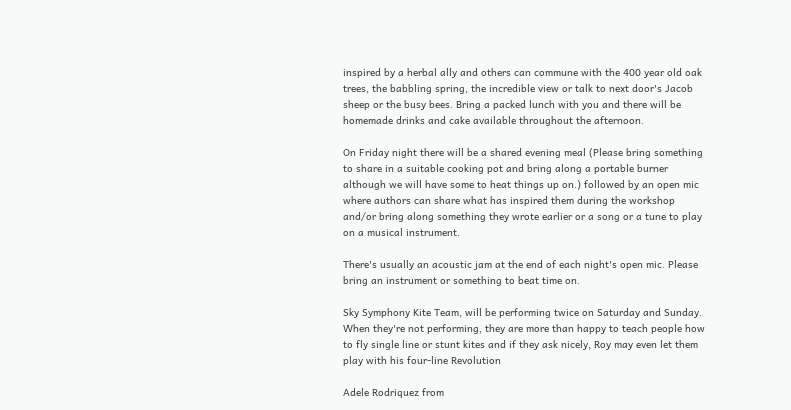inspired by a herbal ally and others can commune with the 400 year old oak trees, the babbling spring, the incredible view or talk to next door's Jacob sheep or the busy bees. Bring a packed lunch with you and there will be homemade drinks and cake available throughout the afternoon.

On Friday night there will be a shared evening meal (Please bring something to share in a suitable cooking pot and bring along a portable burner although we will have some to heat things up on.) followed by an open mic where authors can share what has inspired them during the workshop and/or bring along something they wrote earlier or a song or a tune to play on a musical instrument.

There's usually an acoustic jam at the end of each night's open mic. Please bring an instrument or something to beat time on.

Sky Symphony Kite Team, will be performing twice on Saturday and Sunday. When they're not performing, they are more than happy to teach people how to fly single line or stunt kites and if they ask nicely, Roy may even let them play with his four-line Revolution

Adele Rodriquez from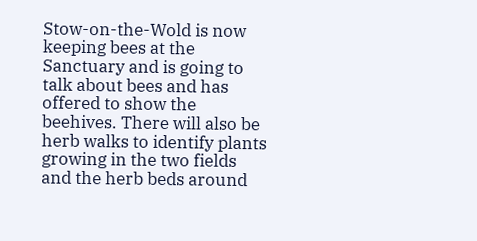Stow-on-the-Wold is now keeping bees at the Sanctuary and is going to talk about bees and has offered to show the beehives. There will also be herb walks to identify plants growing in the two fields and the herb beds around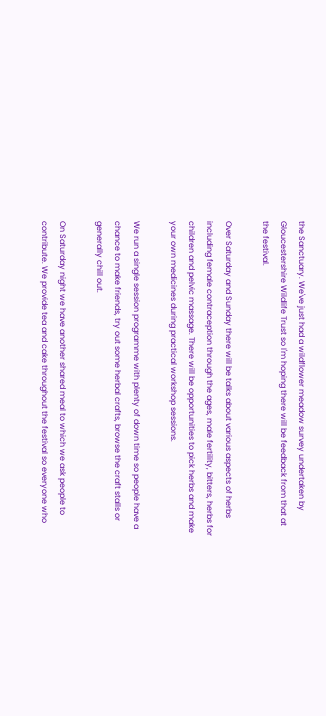the Sanctuary. We've just had a wildflower meadow survey undertaken by  Gloucestershire Wildlife Trust so I'm hoping there will be feedback from that at the festival.

Over Saturday and Sunday there will be talks about various aspects of herbs including female contraception through the ages, male fertility, bitters, herbs for children and pelvic massage. There will be opportunities to pick herbs and make your own medicines during practical workshop sessions.

We run a single session programme with plenty of down time so people have a chance to make friends, try out some herbal crafts, browse the craft stalls or generally chill out.

On Saturday night we have another shared meal to which we ask people to contribute. We provide tea and cake throughout the festival so everyone who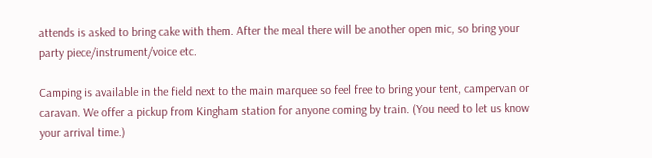attends is asked to bring cake with them. After the meal there will be another open mic, so bring your party piece/instrument/voice etc.

Camping is available in the field next to the main marquee so feel free to bring your tent, campervan or caravan. We offer a pickup from Kingham station for anyone coming by train. (You need to let us know your arrival time.)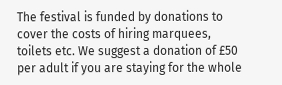The festival is funded by donations to cover the costs of hiring marquees, toilets etc. We suggest a donation of £50 per adult if you are staying for the whole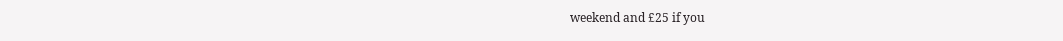weekend and £25 if you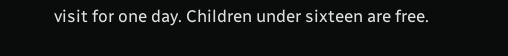visit for one day. Children under sixteen are free.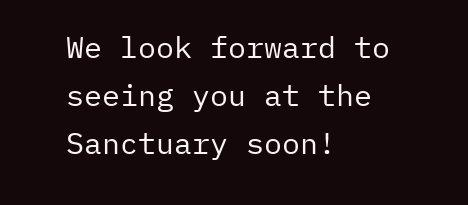We look forward to seeing you at the Sanctuary soon!